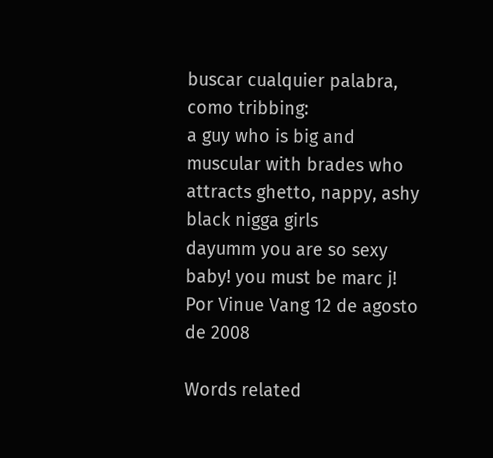buscar cualquier palabra, como tribbing:
a guy who is big and muscular with brades who attracts ghetto, nappy, ashy black nigga girls
dayumm you are so sexy baby! you must be marc j!
Por Vinue Vang 12 de agosto de 2008

Words related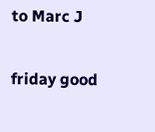to Marc J

friday good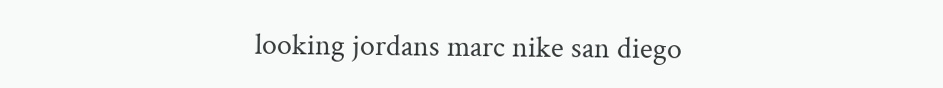looking jordans marc nike san diego